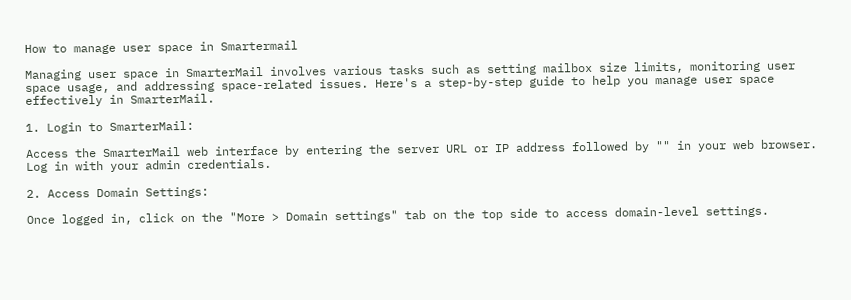How to manage user space in Smartermail

Managing user space in SmarterMail involves various tasks such as setting mailbox size limits, monitoring user space usage, and addressing space-related issues. Here's a step-by-step guide to help you manage user space effectively in SmarterMail.

1. Login to SmarterMail:

Access the SmarterMail web interface by entering the server URL or IP address followed by "" in your web browser. Log in with your admin credentials.

2. Access Domain Settings:

Once logged in, click on the "More > Domain settings" tab on the top side to access domain-level settings.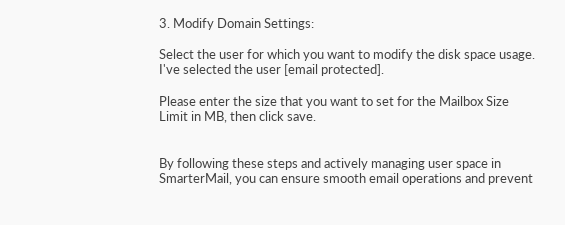3. Modify Domain Settings:

Select the user for which you want to modify the disk space usage. I've selected the user [email protected].

Please enter the size that you want to set for the Mailbox Size Limit in MB, then click save.


By following these steps and actively managing user space in SmarterMail, you can ensure smooth email operations and prevent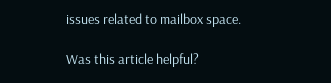issues related to mailbox space.

Was this article helpful?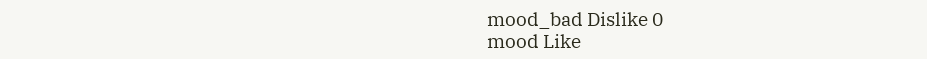mood_bad Dislike 0
mood Like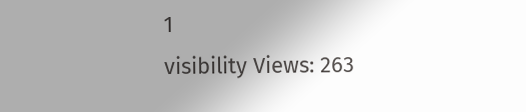1
visibility Views: 263